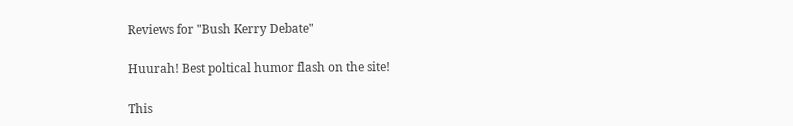Reviews for "Bush Kerry Debate"

Huurah! Best poltical humor flash on the site!

This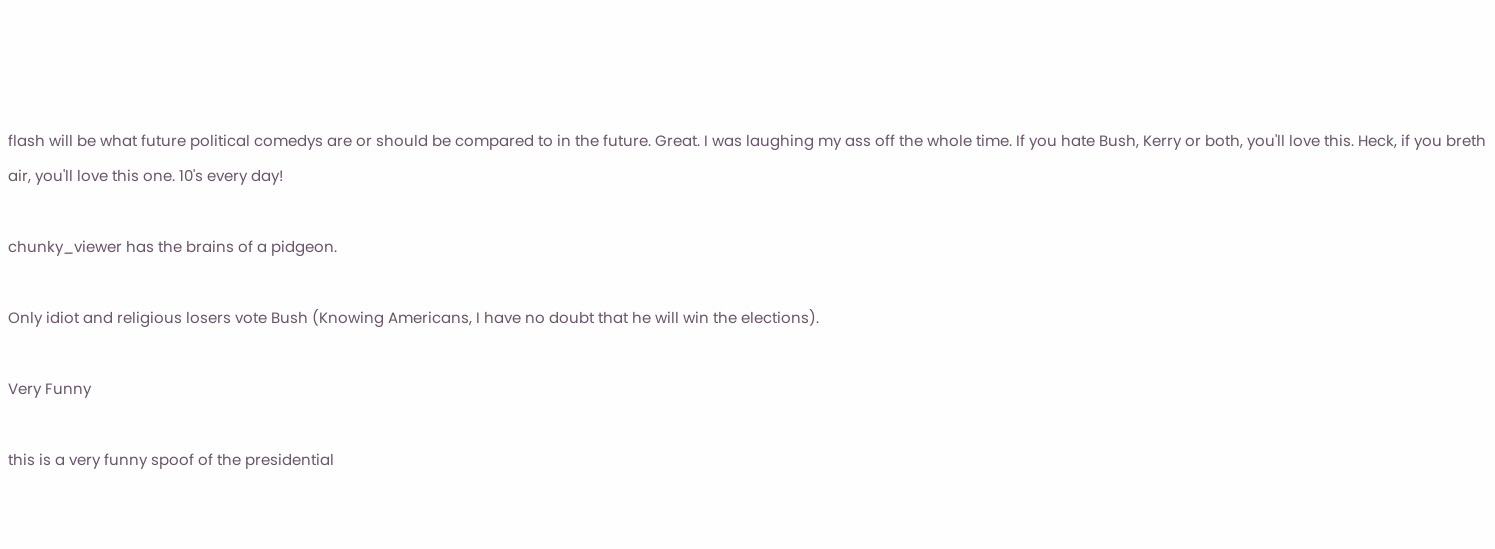flash will be what future political comedys are or should be compared to in the future. Great. I was laughing my ass off the whole time. If you hate Bush, Kerry or both, you'll love this. Heck, if you breth air, you'll love this one. 10's every day!

chunky_viewer has the brains of a pidgeon.

Only idiot and religious losers vote Bush (Knowing Americans, I have no doubt that he will win the elections).

Very Funny

this is a very funny spoof of the presidential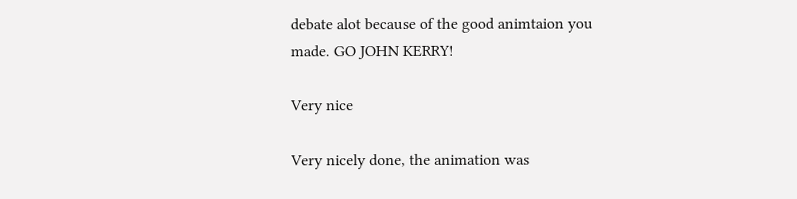debate alot because of the good animtaion you made. GO JOHN KERRY!

Very nice

Very nicely done, the animation was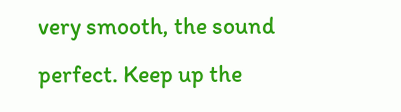very smooth, the sound perfect. Keep up the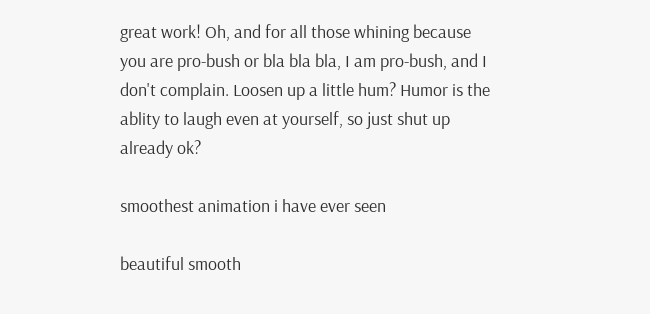great work! Oh, and for all those whining because you are pro-bush or bla bla bla, I am pro-bush, and I don't complain. Loosen up a little hum? Humor is the ablity to laugh even at yourself, so just shut up already ok?

smoothest animation i have ever seen

beautiful smooth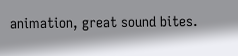animation, great sound bites.